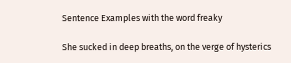Sentence Examples with the word freaky

She sucked in deep breaths, on the verge of hysterics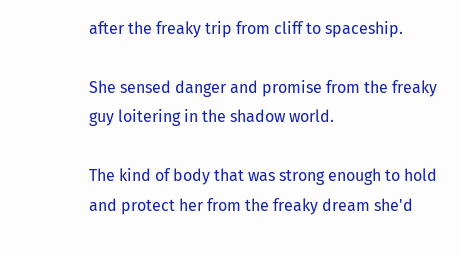after the freaky trip from cliff to spaceship.

She sensed danger and promise from the freaky guy loitering in the shadow world.

The kind of body that was strong enough to hold and protect her from the freaky dream she'd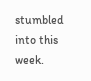stumbled into this week.